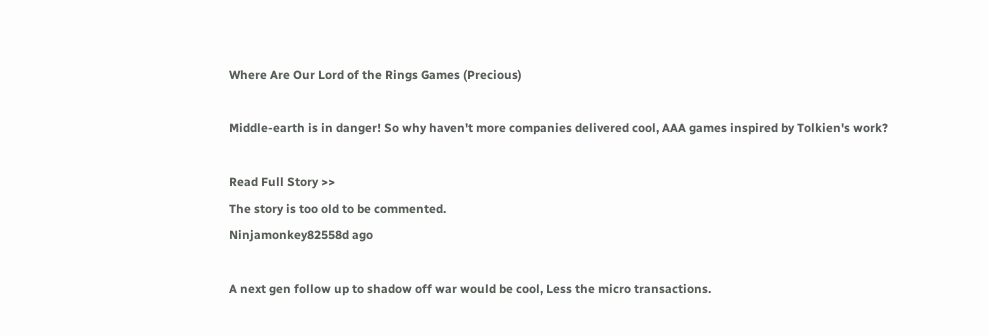Where Are Our Lord of the Rings Games (Precious)

Middle-earth is in danger! So why haven't more companies delivered cool, AAA games inspired by Tolkien's work?

Read Full Story >>
The story is too old to be commented.
Ninjamonkey82558d ago

A next gen follow up to shadow off war would be cool, Less the micro transactions.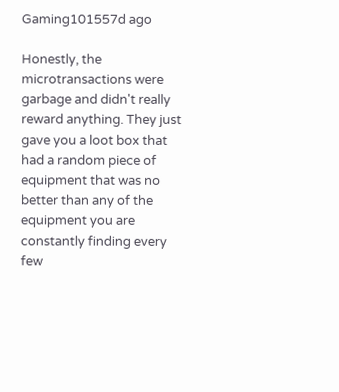Gaming101557d ago

Honestly, the microtransactions were garbage and didn't really reward anything. They just gave you a loot box that had a random piece of equipment that was no better than any of the equipment you are constantly finding every few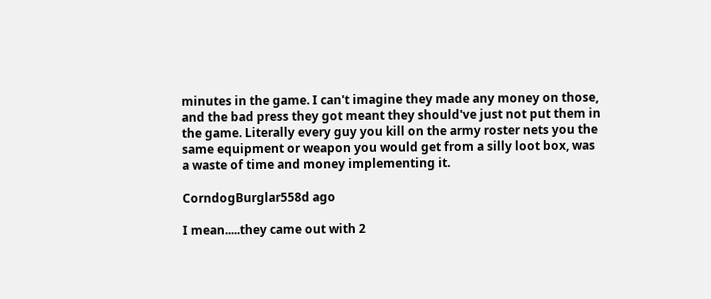minutes in the game. I can't imagine they made any money on those, and the bad press they got meant they should've just not put them in the game. Literally every guy you kill on the army roster nets you the same equipment or weapon you would get from a silly loot box, was a waste of time and money implementing it.

CorndogBurglar558d ago

I mean.....they came out with 2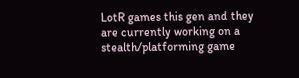LotR games this gen and they are currently working on a stealth/platforming game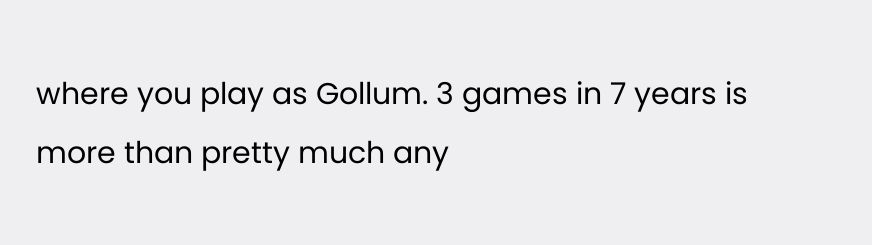where you play as Gollum. 3 games in 7 years is more than pretty much any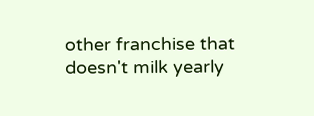other franchise that doesn't milk yearly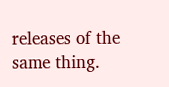releases of the same thing.